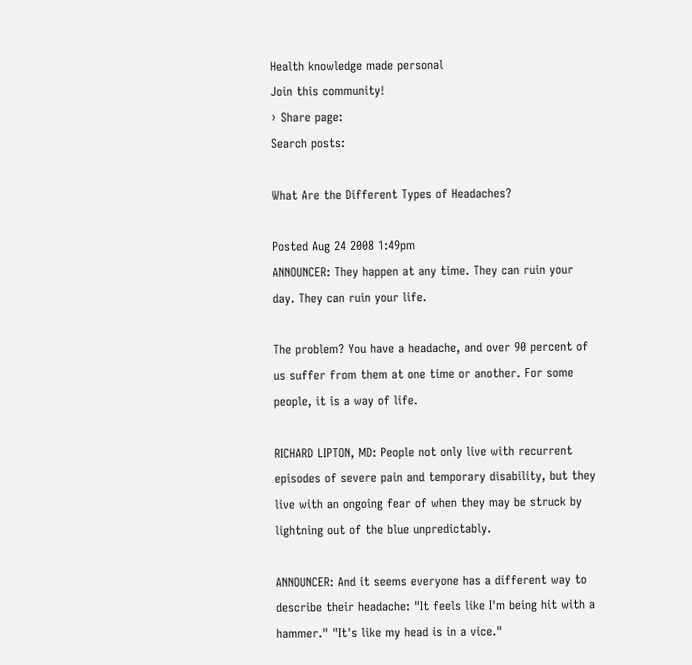Health knowledge made personal
Join this community!
› Share page:
Search posts:

What Are the Different Types of Headaches?

Posted Aug 24 2008 1:49pm
ANNOUNCER: They happen at any time. They can ruin your day. They can ruin your life.

The problem? You have a headache, and over 90 percent of us suffer from them at one time or another. For some people, it is a way of life.

RICHARD LIPTON, MD: People not only live with recurrent episodes of severe pain and temporary disability, but they live with an ongoing fear of when they may be struck by lightning out of the blue unpredictably.

ANNOUNCER: And it seems everyone has a different way to describe their headache: "It feels like I'm being hit with a hammer." "It's like my head is in a vice."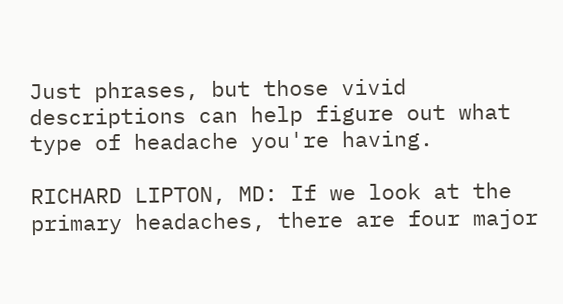Just phrases, but those vivid descriptions can help figure out what type of headache you're having.

RICHARD LIPTON, MD: If we look at the primary headaches, there are four major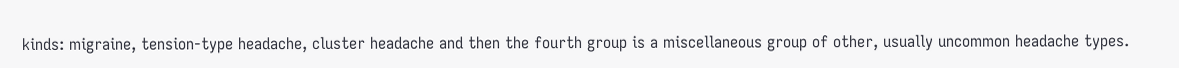kinds: migraine, tension-type headache, cluster headache and then the fourth group is a miscellaneous group of other, usually uncommon headache types.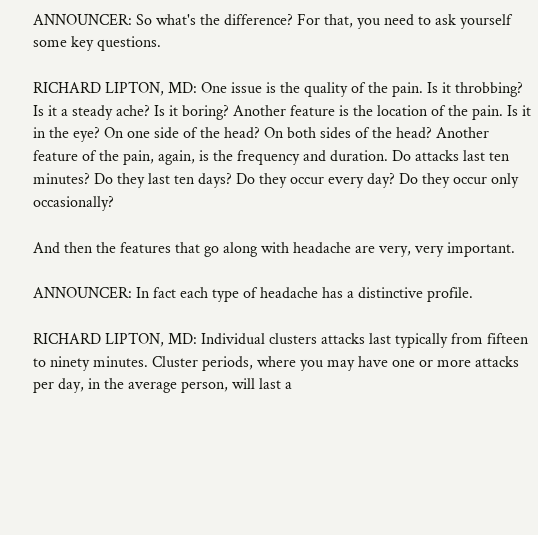ANNOUNCER: So what's the difference? For that, you need to ask yourself some key questions.

RICHARD LIPTON, MD: One issue is the quality of the pain. Is it throbbing? Is it a steady ache? Is it boring? Another feature is the location of the pain. Is it in the eye? On one side of the head? On both sides of the head? Another feature of the pain, again, is the frequency and duration. Do attacks last ten minutes? Do they last ten days? Do they occur every day? Do they occur only occasionally?

And then the features that go along with headache are very, very important.

ANNOUNCER: In fact each type of headache has a distinctive profile.

RICHARD LIPTON, MD: Individual clusters attacks last typically from fifteen to ninety minutes. Cluster periods, where you may have one or more attacks per day, in the average person, will last a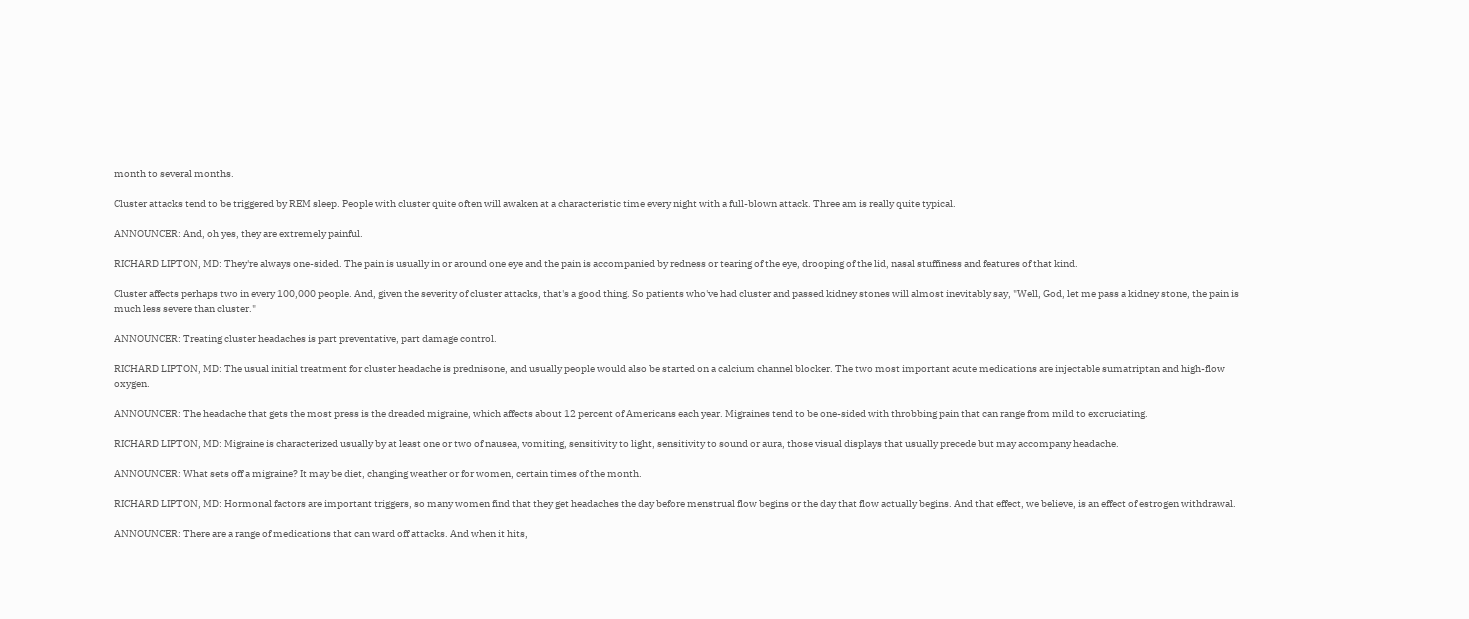month to several months.

Cluster attacks tend to be triggered by REM sleep. People with cluster quite often will awaken at a characteristic time every night with a full-blown attack. Three am is really quite typical.

ANNOUNCER: And, oh yes, they are extremely painful.

RICHARD LIPTON, MD: They're always one-sided. The pain is usually in or around one eye and the pain is accompanied by redness or tearing of the eye, drooping of the lid, nasal stuffiness and features of that kind.

Cluster affects perhaps two in every 100,000 people. And, given the severity of cluster attacks, that's a good thing. So patients who've had cluster and passed kidney stones will almost inevitably say, "Well, God, let me pass a kidney stone, the pain is much less severe than cluster."

ANNOUNCER: Treating cluster headaches is part preventative, part damage control.

RICHARD LIPTON, MD: The usual initial treatment for cluster headache is prednisone, and usually people would also be started on a calcium channel blocker. The two most important acute medications are injectable sumatriptan and high-flow oxygen.

ANNOUNCER: The headache that gets the most press is the dreaded migraine, which affects about 12 percent of Americans each year. Migraines tend to be one-sided with throbbing pain that can range from mild to excruciating.

RICHARD LIPTON, MD: Migraine is characterized usually by at least one or two of nausea, vomiting, sensitivity to light, sensitivity to sound or aura, those visual displays that usually precede but may accompany headache.

ANNOUNCER: What sets off a migraine? It may be diet, changing weather or for women, certain times of the month.

RICHARD LIPTON, MD: Hormonal factors are important triggers, so many women find that they get headaches the day before menstrual flow begins or the day that flow actually begins. And that effect, we believe, is an effect of estrogen withdrawal.

ANNOUNCER: There are a range of medications that can ward off attacks. And when it hits,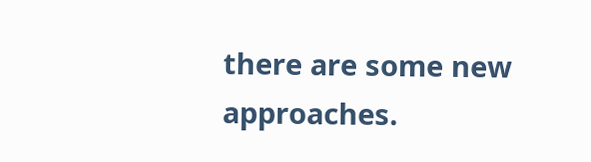there are some new approaches.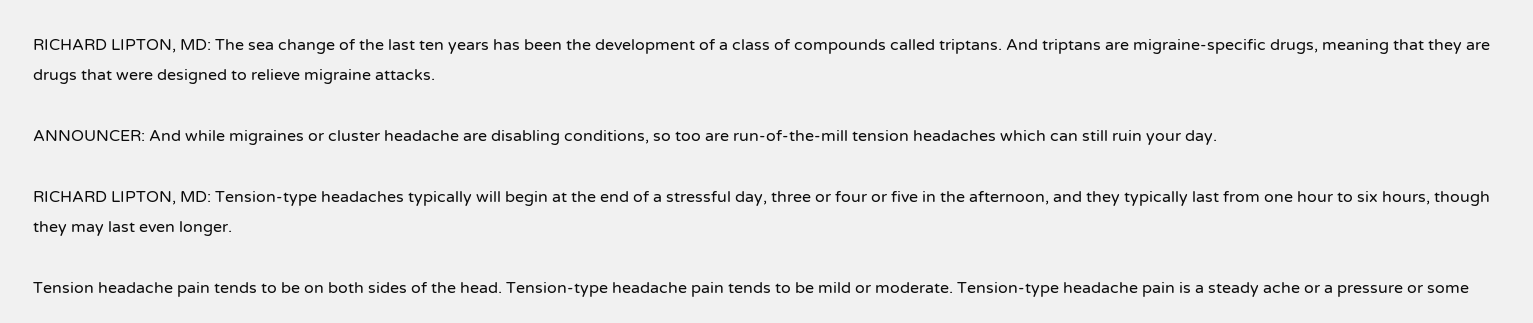RICHARD LIPTON, MD: The sea change of the last ten years has been the development of a class of compounds called triptans. And triptans are migraine-specific drugs, meaning that they are drugs that were designed to relieve migraine attacks.

ANNOUNCER: And while migraines or cluster headache are disabling conditions, so too are run-of-the-mill tension headaches which can still ruin your day.

RICHARD LIPTON, MD: Tension-type headaches typically will begin at the end of a stressful day, three or four or five in the afternoon, and they typically last from one hour to six hours, though they may last even longer.

Tension headache pain tends to be on both sides of the head. Tension-type headache pain tends to be mild or moderate. Tension-type headache pain is a steady ache or a pressure or some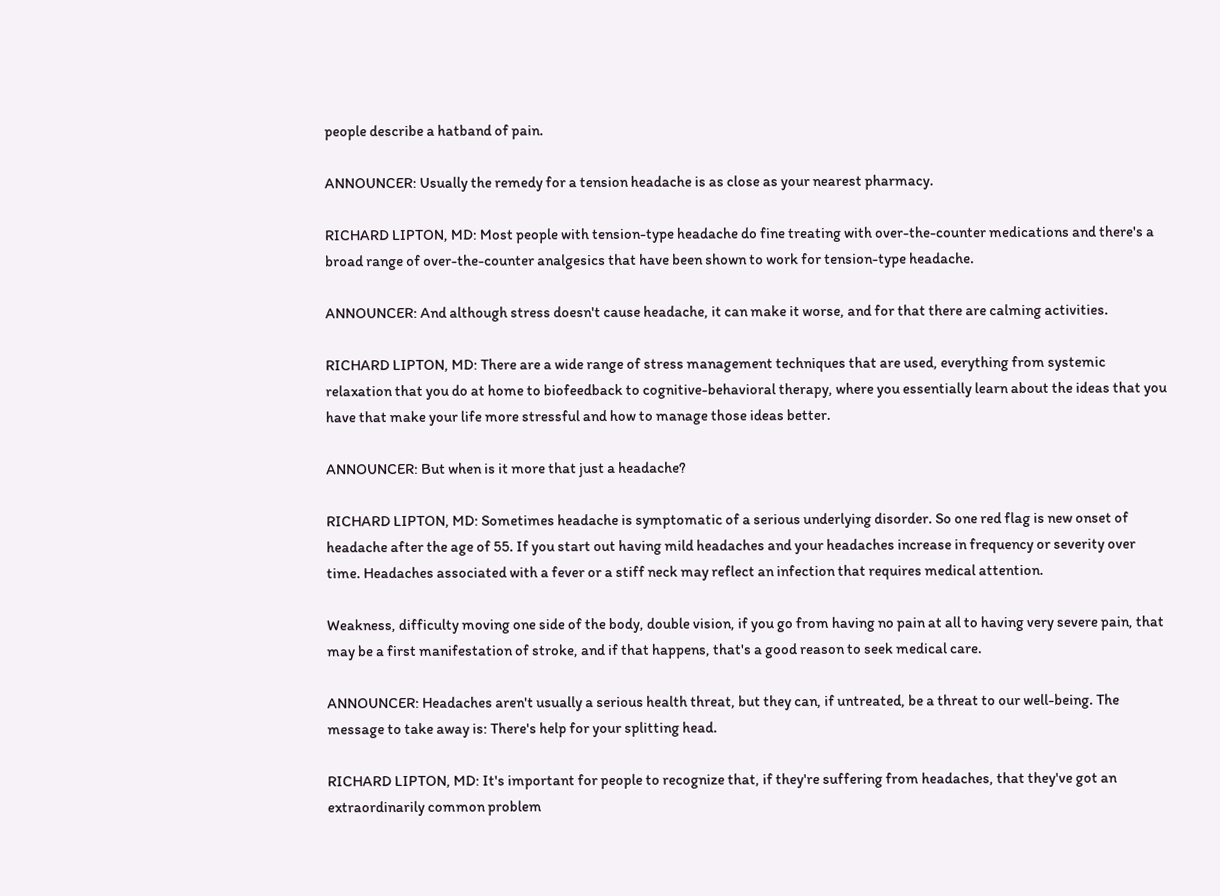people describe a hatband of pain.

ANNOUNCER: Usually the remedy for a tension headache is as close as your nearest pharmacy.

RICHARD LIPTON, MD: Most people with tension-type headache do fine treating with over-the-counter medications and there's a broad range of over-the-counter analgesics that have been shown to work for tension-type headache.

ANNOUNCER: And although stress doesn't cause headache, it can make it worse, and for that there are calming activities.

RICHARD LIPTON, MD: There are a wide range of stress management techniques that are used, everything from systemic relaxation that you do at home to biofeedback to cognitive-behavioral therapy, where you essentially learn about the ideas that you have that make your life more stressful and how to manage those ideas better.

ANNOUNCER: But when is it more that just a headache?

RICHARD LIPTON, MD: Sometimes headache is symptomatic of a serious underlying disorder. So one red flag is new onset of headache after the age of 55. If you start out having mild headaches and your headaches increase in frequency or severity over time. Headaches associated with a fever or a stiff neck may reflect an infection that requires medical attention.

Weakness, difficulty moving one side of the body, double vision, if you go from having no pain at all to having very severe pain, that may be a first manifestation of stroke, and if that happens, that's a good reason to seek medical care.

ANNOUNCER: Headaches aren't usually a serious health threat, but they can, if untreated, be a threat to our well-being. The message to take away is: There's help for your splitting head.

RICHARD LIPTON, MD: It's important for people to recognize that, if they're suffering from headaches, that they've got an extraordinarily common problem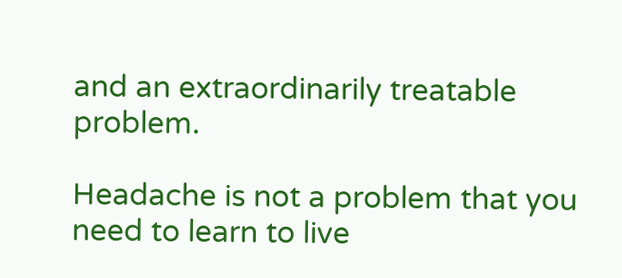and an extraordinarily treatable problem.

Headache is not a problem that you need to learn to live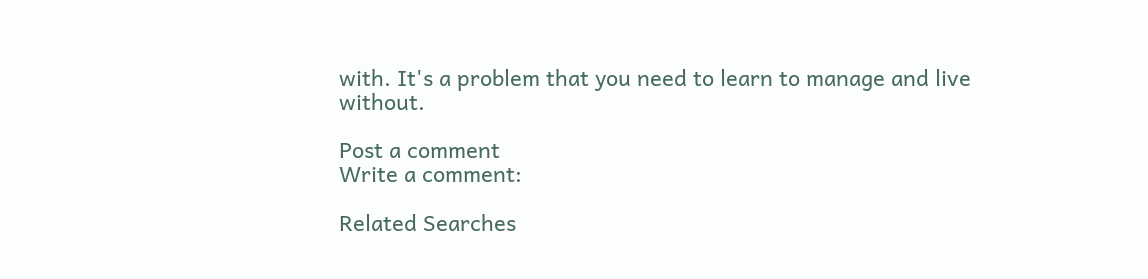with. It's a problem that you need to learn to manage and live without.

Post a comment
Write a comment:

Related Searches